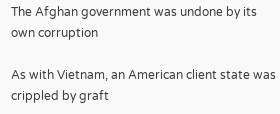The Afghan government was undone by its own corruption

As with Vietnam, an American client state was crippled by graft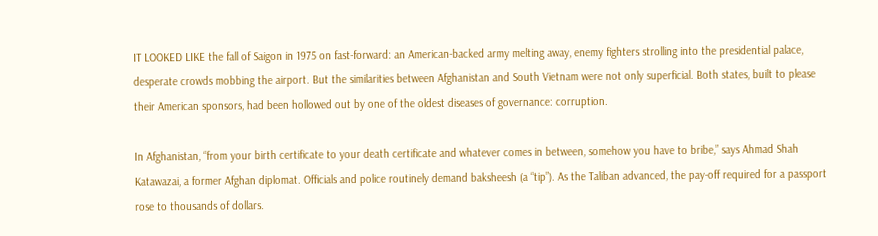IT LOOKED LIKE the fall of Saigon in 1975 on fast-forward: an American-backed army melting away, enemy fighters strolling into the presidential palace, desperate crowds mobbing the airport. But the similarities between Afghanistan and South Vietnam were not only superficial. Both states, built to please their American sponsors, had been hollowed out by one of the oldest diseases of governance: corruption.

In Afghanistan, “from your birth certificate to your death certificate and whatever comes in between, somehow you have to bribe,” says Ahmad Shah Katawazai, a former Afghan diplomat. Officials and police routinely demand baksheesh (a “tip”). As the Taliban advanced, the pay-off required for a passport rose to thousands of dollars.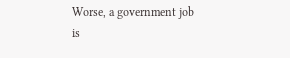Worse, a government job is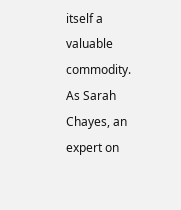itself a valuable commodity. As Sarah Chayes, an expert on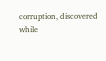corruption, discovered while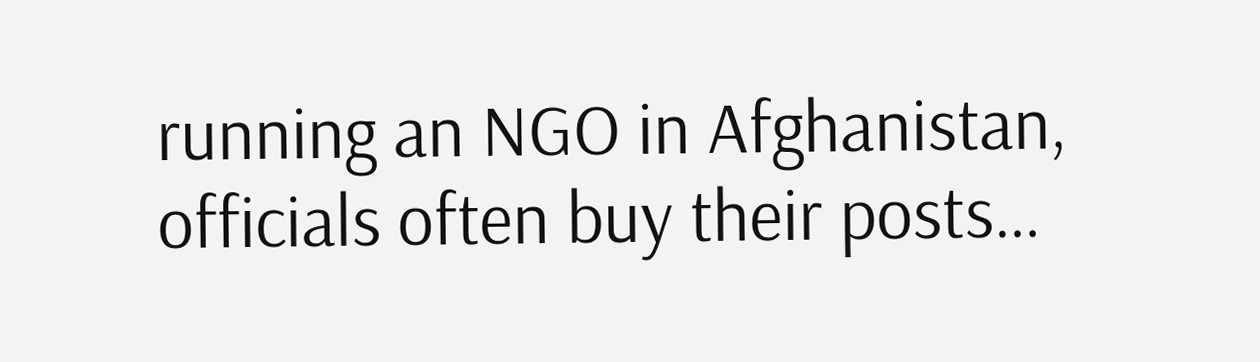running an NGO in Afghanistan, officials often buy their posts…